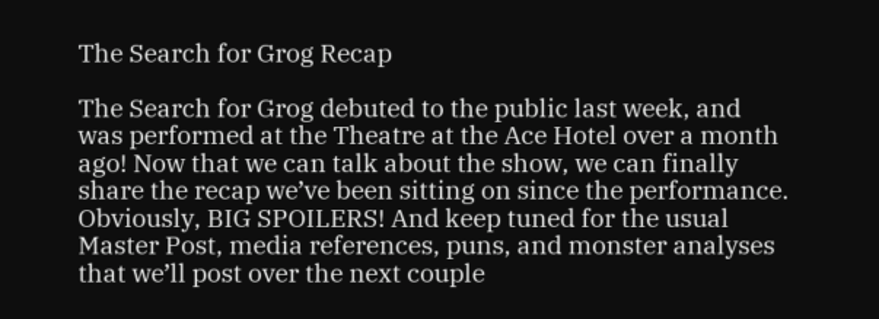The Search for Grog Recap

The Search for Grog debuted to the public last week, and was performed at the Theatre at the Ace Hotel over a month ago! Now that we can talk about the show, we can finally share the recap we’ve been sitting on since the performance. Obviously, BIG SPOILERS! And keep tuned for the usual Master Post, media references, puns, and monster analyses that we’ll post over the next couple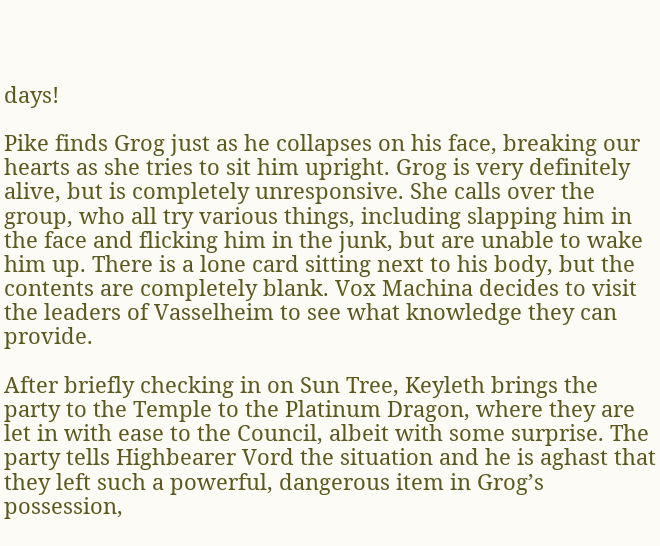days!

Pike finds Grog just as he collapses on his face, breaking our hearts as she tries to sit him upright. Grog is very definitely alive, but is completely unresponsive. She calls over the group, who all try various things, including slapping him in the face and flicking him in the junk, but are unable to wake him up. There is a lone card sitting next to his body, but the contents are completely blank. Vox Machina decides to visit the leaders of Vasselheim to see what knowledge they can provide.

After briefly checking in on Sun Tree, Keyleth brings the party to the Temple to the Platinum Dragon, where they are let in with ease to the Council, albeit with some surprise. The party tells Highbearer Vord the situation and he is aghast that they left such a powerful, dangerous item in Grog’s possession,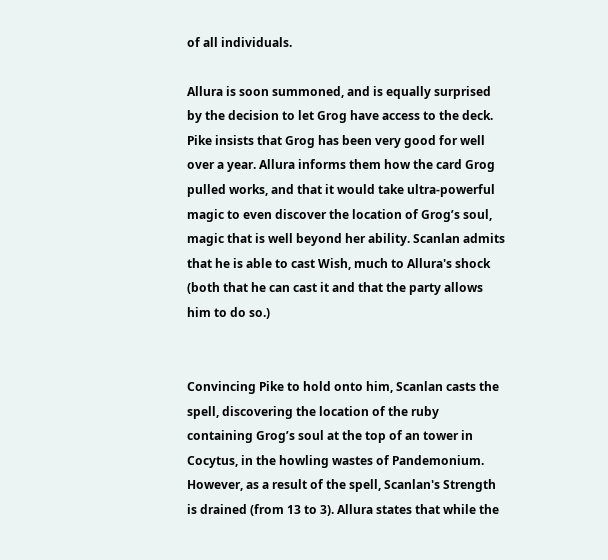of all individuals.

Allura is soon summoned, and is equally surprised by the decision to let Grog have access to the deck. Pike insists that Grog has been very good for well over a year. Allura informs them how the card Grog pulled works, and that it would take ultra-powerful magic to even discover the location of Grog’s soul, magic that is well beyond her ability. Scanlan admits that he is able to cast Wish, much to Allura's shock (both that he can cast it and that the party allows him to do so.)


Convincing Pike to hold onto him, Scanlan casts the spell, discovering the location of the ruby containing Grog’s soul at the top of an tower in Cocytus, in the howling wastes of Pandemonium. However, as a result of the spell, Scanlan's Strength is drained (from 13 to 3). Allura states that while the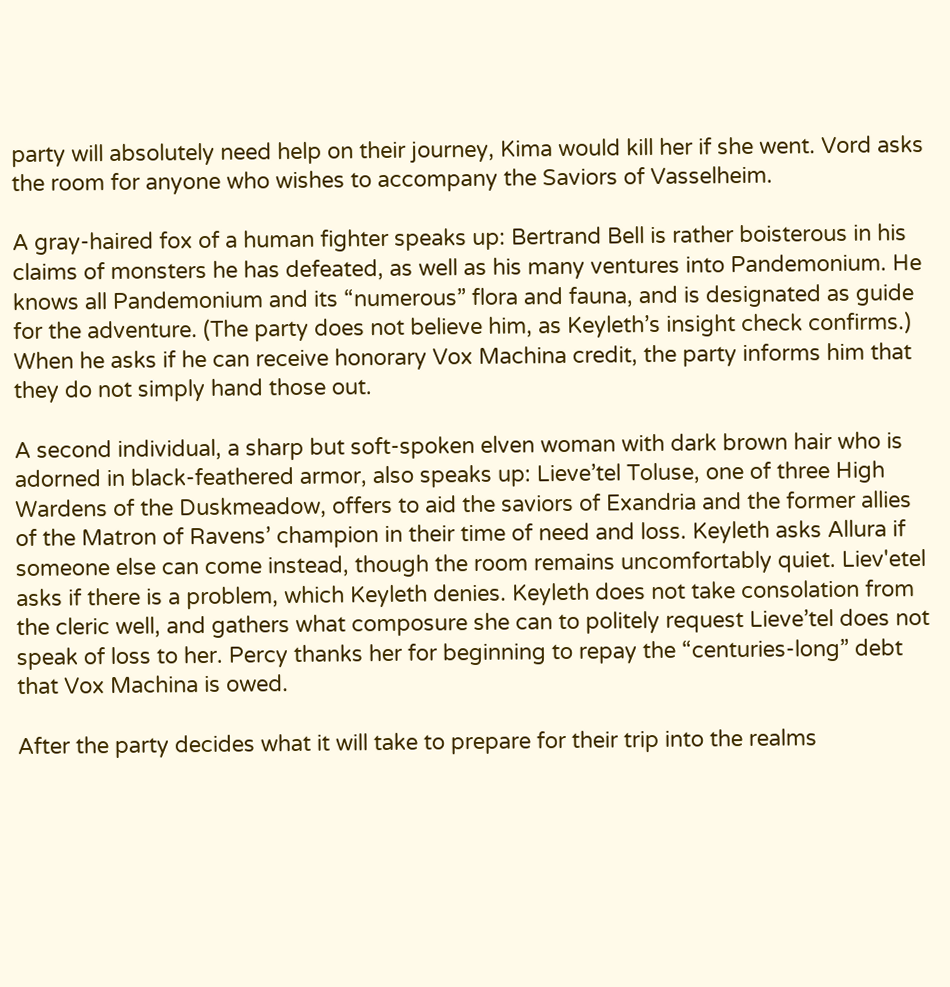party will absolutely need help on their journey, Kima would kill her if she went. Vord asks the room for anyone who wishes to accompany the Saviors of Vasselheim.

A gray-haired fox of a human fighter speaks up: Bertrand Bell is rather boisterous in his claims of monsters he has defeated, as well as his many ventures into Pandemonium. He knows all Pandemonium and its “numerous” flora and fauna, and is designated as guide for the adventure. (The party does not believe him, as Keyleth’s insight check confirms.) When he asks if he can receive honorary Vox Machina credit, the party informs him that they do not simply hand those out.

A second individual, a sharp but soft-spoken elven woman with dark brown hair who is adorned in black-feathered armor, also speaks up: Lieve’tel Toluse, one of three High Wardens of the Duskmeadow, offers to aid the saviors of Exandria and the former allies of the Matron of Ravens’ champion in their time of need and loss. Keyleth asks Allura if someone else can come instead, though the room remains uncomfortably quiet. Liev'etel asks if there is a problem, which Keyleth denies. Keyleth does not take consolation from the cleric well, and gathers what composure she can to politely request Lieve’tel does not speak of loss to her. Percy thanks her for beginning to repay the “centuries-long” debt that Vox Machina is owed.

After the party decides what it will take to prepare for their trip into the realms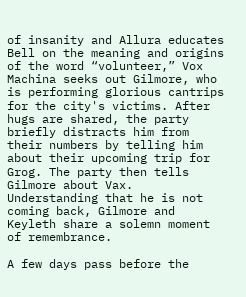of insanity and Allura educates Bell on the meaning and origins of the word “volunteer,” Vox Machina seeks out Gilmore, who is performing glorious cantrips for the city's victims. After hugs are shared, the party briefly distracts him from their numbers by telling him about their upcoming trip for Grog. The party then tells Gilmore about Vax. Understanding that he is not coming back, Gilmore and Keyleth share a solemn moment of remembrance.

A few days pass before the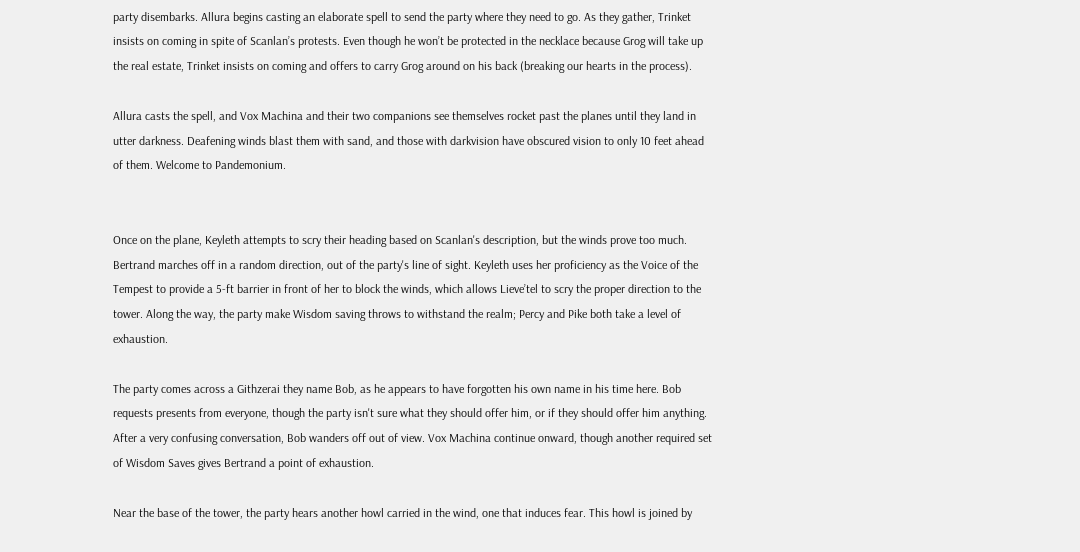party disembarks. Allura begins casting an elaborate spell to send the party where they need to go. As they gather, Trinket insists on coming in spite of Scanlan’s protests. Even though he won’t be protected in the necklace because Grog will take up the real estate, Trinket insists on coming and offers to carry Grog around on his back (breaking our hearts in the process).

Allura casts the spell, and Vox Machina and their two companions see themselves rocket past the planes until they land in utter darkness. Deafening winds blast them with sand, and those with darkvision have obscured vision to only 10 feet ahead of them. Welcome to Pandemonium.


Once on the plane, Keyleth attempts to scry their heading based on Scanlan's description, but the winds prove too much. Bertrand marches off in a random direction, out of the party's line of sight. Keyleth uses her proficiency as the Voice of the Tempest to provide a 5-ft barrier in front of her to block the winds, which allows Lieve’tel to scry the proper direction to the tower. Along the way, the party make Wisdom saving throws to withstand the realm; Percy and Pike both take a level of exhaustion.

The party comes across a Githzerai they name Bob, as he appears to have forgotten his own name in his time here. Bob requests presents from everyone, though the party isn't sure what they should offer him, or if they should offer him anything. After a very confusing conversation, Bob wanders off out of view. Vox Machina continue onward, though another required set of Wisdom Saves gives Bertrand a point of exhaustion.

Near the base of the tower, the party hears another howl carried in the wind, one that induces fear. This howl is joined by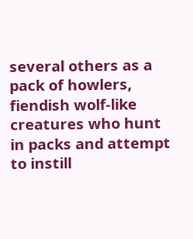several others as a pack of howlers, fiendish wolf-like creatures who hunt in packs and attempt to instill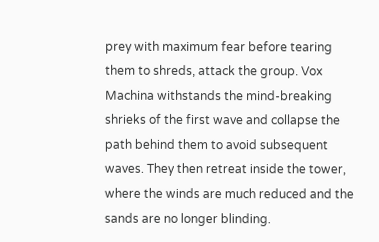prey with maximum fear before tearing them to shreds, attack the group. Vox Machina withstands the mind-breaking shrieks of the first wave and collapse the path behind them to avoid subsequent waves. They then retreat inside the tower, where the winds are much reduced and the sands are no longer blinding.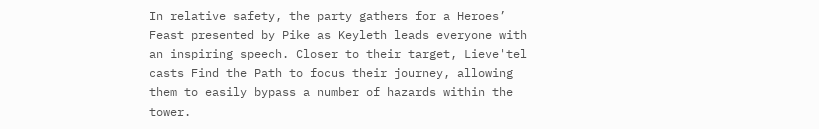In relative safety, the party gathers for a Heroes’ Feast presented by Pike as Keyleth leads everyone with an inspiring speech. Closer to their target, Lieve'tel casts Find the Path to focus their journey, allowing them to easily bypass a number of hazards within the tower.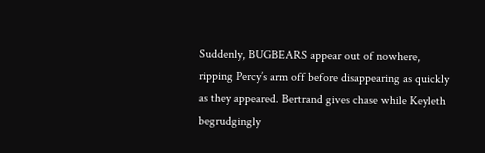Suddenly, BUGBEARS appear out of nowhere, ripping Percy’s arm off before disappearing as quickly as they appeared. Bertrand gives chase while Keyleth begrudgingly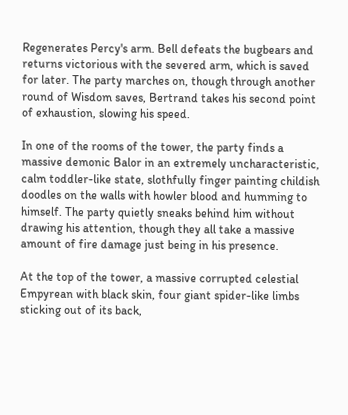Regenerates Percy's arm. Bell defeats the bugbears and returns victorious with the severed arm, which is saved for later. The party marches on, though through another round of Wisdom saves, Bertrand takes his second point of exhaustion, slowing his speed.

In one of the rooms of the tower, the party finds a massive demonic Balor in an extremely uncharacteristic, calm toddler-like state, slothfully finger painting childish doodles on the walls with howler blood and humming to himself. The party quietly sneaks behind him without drawing his attention, though they all take a massive amount of fire damage just being in his presence.

At the top of the tower, a massive corrupted celestial Empyrean with black skin, four giant spider-like limbs sticking out of its back,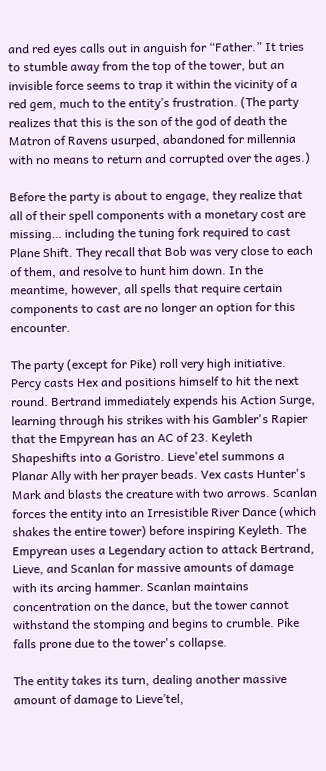and red eyes calls out in anguish for “Father.” It tries to stumble away from the top of the tower, but an invisible force seems to trap it within the vicinity of a red gem, much to the entity’s frustration. (The party realizes that this is the son of the god of death the Matron of Ravens usurped, abandoned for millennia with no means to return and corrupted over the ages.)

Before the party is about to engage, they realize that all of their spell components with a monetary cost are missing… including the tuning fork required to cast Plane Shift. They recall that Bob was very close to each of them, and resolve to hunt him down. In the meantime, however, all spells that require certain components to cast are no longer an option for this encounter.

The party (except for Pike) roll very high initiative. Percy casts Hex and positions himself to hit the next round. Bertrand immediately expends his Action Surge, learning through his strikes with his Gambler's Rapier that the Empyrean has an AC of 23. Keyleth Shapeshifts into a Goristro. Lieve'etel summons a Planar Ally with her prayer beads. Vex casts Hunter's Mark and blasts the creature with two arrows. Scanlan forces the entity into an Irresistible River Dance (which shakes the entire tower) before inspiring Keyleth. The Empyrean uses a Legendary action to attack Bertrand, Lieve, and Scanlan for massive amounts of damage with its arcing hammer. Scanlan maintains concentration on the dance, but the tower cannot withstand the stomping and begins to crumble. Pike falls prone due to the tower's collapse.

The entity takes its turn, dealing another massive amount of damage to Lieve’tel,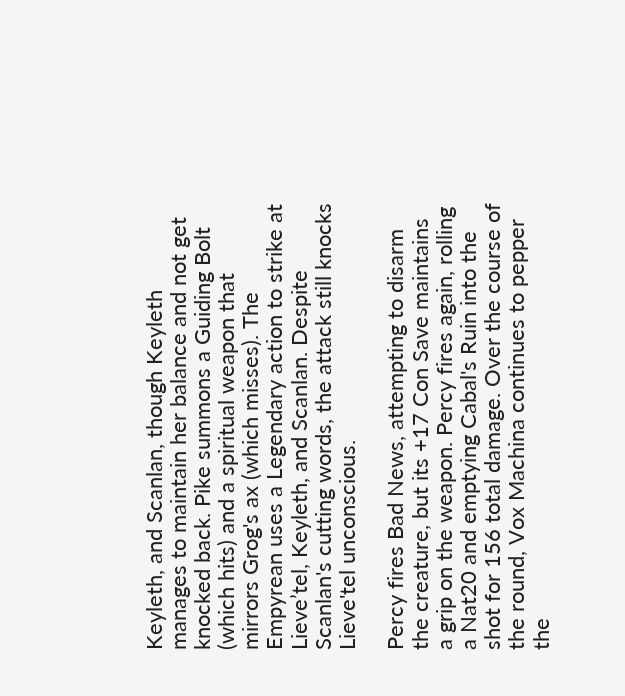Keyleth, and Scanlan, though Keyleth manages to maintain her balance and not get knocked back. Pike summons a Guiding Bolt (which hits) and a spiritual weapon that mirrors Grog's ax (which misses). The Empyrean uses a Legendary action to strike at Lieve’tel, Keyleth, and Scanlan. Despite Scanlan's cutting words, the attack still knocks Lieve'tel unconscious.

Percy fires Bad News, attempting to disarm the creature, but its +17 Con Save maintains a grip on the weapon. Percy fires again, rolling a Nat20 and emptying Cabal's Ruin into the shot for 156 total damage. Over the course of the round, Vox Machina continues to pepper the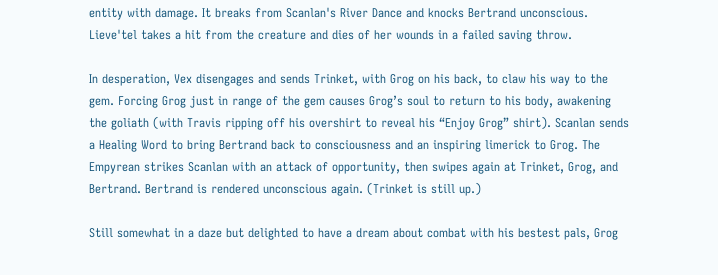entity with damage. It breaks from Scanlan's River Dance and knocks Bertrand unconscious. Lieve'tel takes a hit from the creature and dies of her wounds in a failed saving throw.

In desperation, Vex disengages and sends Trinket, with Grog on his back, to claw his way to the gem. Forcing Grog just in range of the gem causes Grog’s soul to return to his body, awakening the goliath (with Travis ripping off his overshirt to reveal his “Enjoy Grog” shirt). Scanlan sends a Healing Word to bring Bertrand back to consciousness and an inspiring limerick to Grog. The Empyrean strikes Scanlan with an attack of opportunity, then swipes again at Trinket, Grog, and Bertrand. Bertrand is rendered unconscious again. (Trinket is still up.)

Still somewhat in a daze but delighted to have a dream about combat with his bestest pals, Grog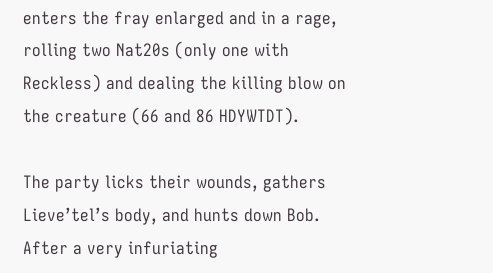enters the fray enlarged and in a rage, rolling two Nat20s (only one with Reckless) and dealing the killing blow on the creature (66 and 86 HDYWTDT).

The party licks their wounds, gathers Lieve’tel’s body, and hunts down Bob. After a very infuriating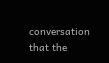conversation that the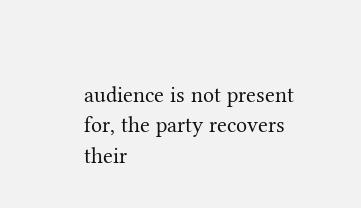audience is not present for, the party recovers their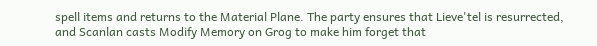spell items and returns to the Material Plane. The party ensures that Lieve'tel is resurrected, and Scanlan casts Modify Memory on Grog to make him forget that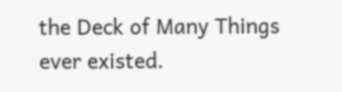the Deck of Many Things ever existed.